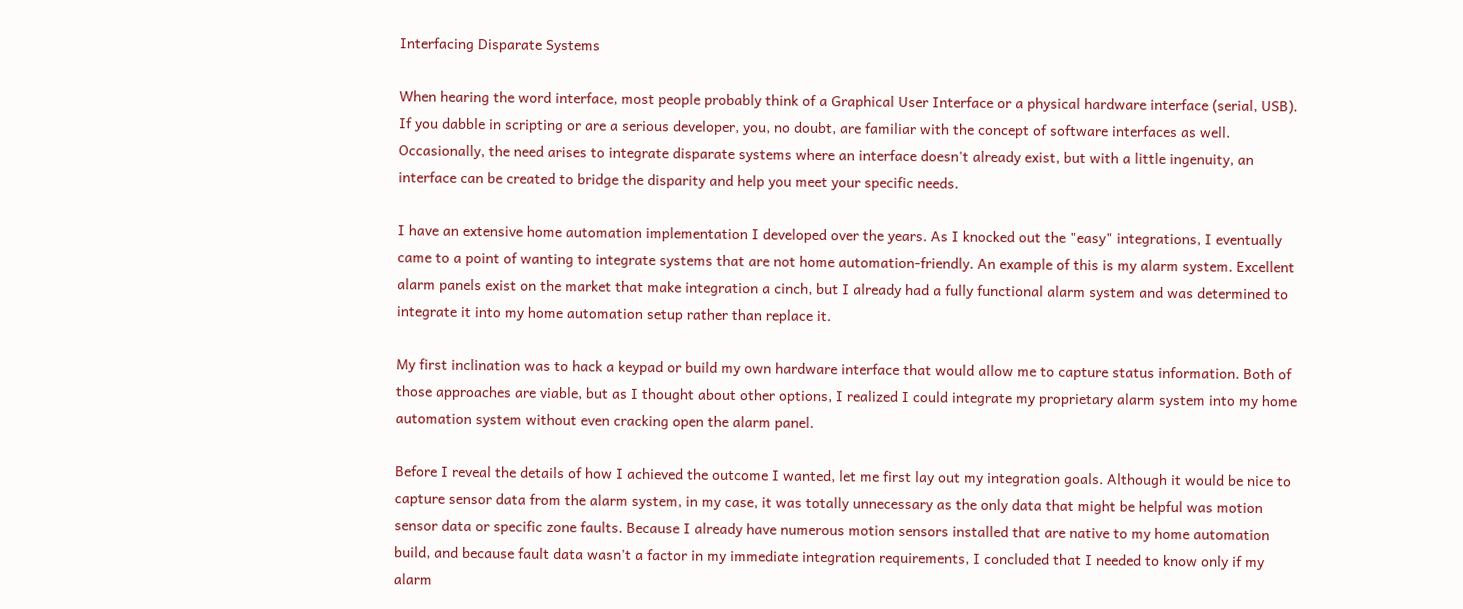Interfacing Disparate Systems

When hearing the word interface, most people probably think of a Graphical User Interface or a physical hardware interface (serial, USB). If you dabble in scripting or are a serious developer, you, no doubt, are familiar with the concept of software interfaces as well. Occasionally, the need arises to integrate disparate systems where an interface doesn't already exist, but with a little ingenuity, an interface can be created to bridge the disparity and help you meet your specific needs.

I have an extensive home automation implementation I developed over the years. As I knocked out the "easy" integrations, I eventually came to a point of wanting to integrate systems that are not home automation-friendly. An example of this is my alarm system. Excellent alarm panels exist on the market that make integration a cinch, but I already had a fully functional alarm system and was determined to integrate it into my home automation setup rather than replace it.

My first inclination was to hack a keypad or build my own hardware interface that would allow me to capture status information. Both of those approaches are viable, but as I thought about other options, I realized I could integrate my proprietary alarm system into my home automation system without even cracking open the alarm panel.

Before I reveal the details of how I achieved the outcome I wanted, let me first lay out my integration goals. Although it would be nice to capture sensor data from the alarm system, in my case, it was totally unnecessary as the only data that might be helpful was motion sensor data or specific zone faults. Because I already have numerous motion sensors installed that are native to my home automation build, and because fault data wasn't a factor in my immediate integration requirements, I concluded that I needed to know only if my alarm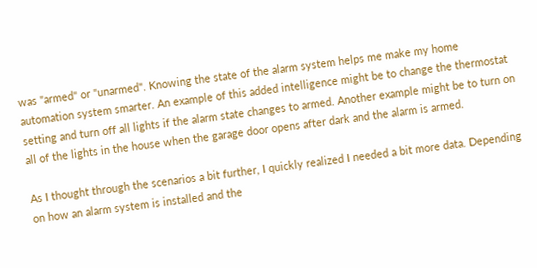was "armed" or "unarmed". Knowing the state of the alarm system helps me make my home automation system smarter. An example of this added intelligence might be to change the thermostat setting and turn off all lights if the alarm state changes to armed. Another example might be to turn on all of the lights in the house when the garage door opens after dark and the alarm is armed.

As I thought through the scenarios a bit further, I quickly realized I needed a bit more data. Depending on how an alarm system is installed and the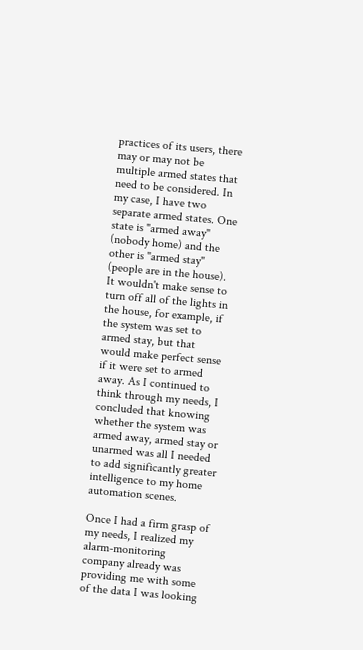practices of its users, there may or may not be multiple armed states that need to be considered. In my case, I have two separate armed states. One state is "armed away" (nobody home) and the other is "armed stay" (people are in the house). It wouldn't make sense to turn off all of the lights in the house, for example, if the system was set to armed stay, but that would make perfect sense if it were set to armed away. As I continued to think through my needs, I concluded that knowing whether the system was armed away, armed stay or unarmed was all I needed to add significantly greater intelligence to my home automation scenes.

Once I had a firm grasp of my needs, I realized my alarm-monitoring company already was providing me with some of the data I was looking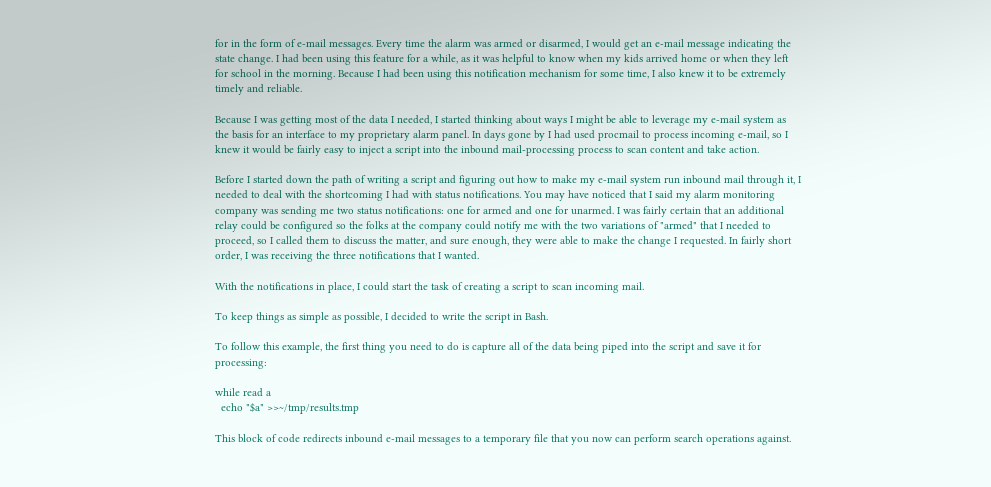for in the form of e-mail messages. Every time the alarm was armed or disarmed, I would get an e-mail message indicating the state change. I had been using this feature for a while, as it was helpful to know when my kids arrived home or when they left for school in the morning. Because I had been using this notification mechanism for some time, I also knew it to be extremely timely and reliable.

Because I was getting most of the data I needed, I started thinking about ways I might be able to leverage my e-mail system as the basis for an interface to my proprietary alarm panel. In days gone by I had used procmail to process incoming e-mail, so I knew it would be fairly easy to inject a script into the inbound mail-processing process to scan content and take action.

Before I started down the path of writing a script and figuring out how to make my e-mail system run inbound mail through it, I needed to deal with the shortcoming I had with status notifications. You may have noticed that I said my alarm monitoring company was sending me two status notifications: one for armed and one for unarmed. I was fairly certain that an additional relay could be configured so the folks at the company could notify me with the two variations of "armed" that I needed to proceed, so I called them to discuss the matter, and sure enough, they were able to make the change I requested. In fairly short order, I was receiving the three notifications that I wanted.

With the notifications in place, I could start the task of creating a script to scan incoming mail.

To keep things as simple as possible, I decided to write the script in Bash.

To follow this example, the first thing you need to do is capture all of the data being piped into the script and save it for processing:

while read a
  echo "$a" >>~/tmp/results.tmp

This block of code redirects inbound e-mail messages to a temporary file that you now can perform search operations against.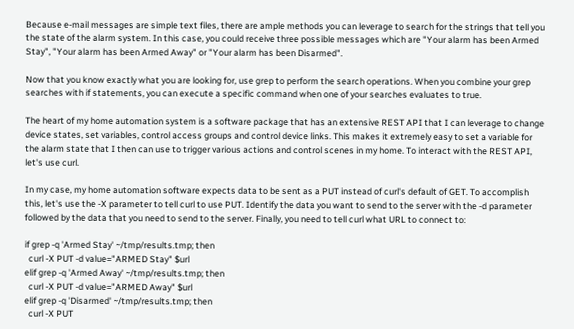Because e-mail messages are simple text files, there are ample methods you can leverage to search for the strings that tell you the state of the alarm system. In this case, you could receive three possible messages which are "Your alarm has been Armed Stay", "Your alarm has been Armed Away" or "Your alarm has been Disarmed".

Now that you know exactly what you are looking for, use grep to perform the search operations. When you combine your grep searches with if statements, you can execute a specific command when one of your searches evaluates to true.

The heart of my home automation system is a software package that has an extensive REST API that I can leverage to change device states, set variables, control access groups and control device links. This makes it extremely easy to set a variable for the alarm state that I then can use to trigger various actions and control scenes in my home. To interact with the REST API, let's use curl.

In my case, my home automation software expects data to be sent as a PUT instead of curl's default of GET. To accomplish this, let's use the -X parameter to tell curl to use PUT. Identify the data you want to send to the server with the -d parameter followed by the data that you need to send to the server. Finally, you need to tell curl what URL to connect to:

if grep -q 'Armed Stay' ~/tmp/results.tmp; then
  curl -X PUT -d value="ARMED Stay" $url
elif grep -q 'Armed Away' ~/tmp/results.tmp; then
  curl -X PUT -d value="ARMED Away" $url
elif grep -q 'Disarmed' ~/tmp/results.tmp; then
  curl -X PUT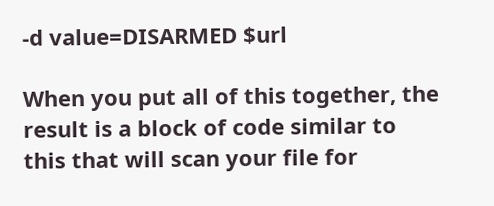-d value=DISARMED $url

When you put all of this together, the result is a block of code similar to this that will scan your file for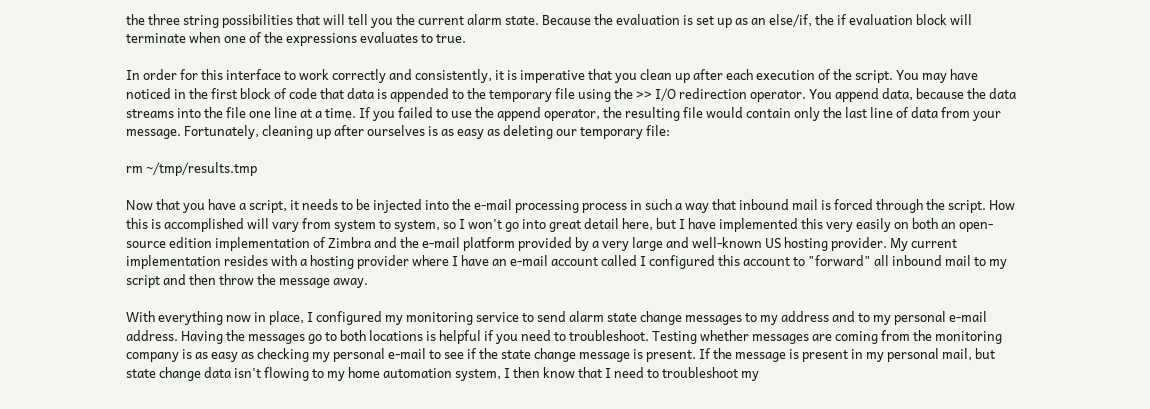the three string possibilities that will tell you the current alarm state. Because the evaluation is set up as an else/if, the if evaluation block will terminate when one of the expressions evaluates to true.

In order for this interface to work correctly and consistently, it is imperative that you clean up after each execution of the script. You may have noticed in the first block of code that data is appended to the temporary file using the >> I/O redirection operator. You append data, because the data streams into the file one line at a time. If you failed to use the append operator, the resulting file would contain only the last line of data from your message. Fortunately, cleaning up after ourselves is as easy as deleting our temporary file:

rm ~/tmp/results.tmp

Now that you have a script, it needs to be injected into the e-mail processing process in such a way that inbound mail is forced through the script. How this is accomplished will vary from system to system, so I won't go into great detail here, but I have implemented this very easily on both an open-source edition implementation of Zimbra and the e-mail platform provided by a very large and well-known US hosting provider. My current implementation resides with a hosting provider where I have an e-mail account called I configured this account to "forward" all inbound mail to my script and then throw the message away.

With everything now in place, I configured my monitoring service to send alarm state change messages to my address and to my personal e-mail address. Having the messages go to both locations is helpful if you need to troubleshoot. Testing whether messages are coming from the monitoring company is as easy as checking my personal e-mail to see if the state change message is present. If the message is present in my personal mail, but state change data isn't flowing to my home automation system, I then know that I need to troubleshoot my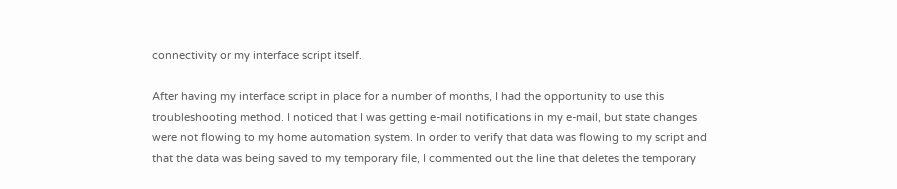connectivity or my interface script itself.

After having my interface script in place for a number of months, I had the opportunity to use this troubleshooting method. I noticed that I was getting e-mail notifications in my e-mail, but state changes were not flowing to my home automation system. In order to verify that data was flowing to my script and that the data was being saved to my temporary file, I commented out the line that deletes the temporary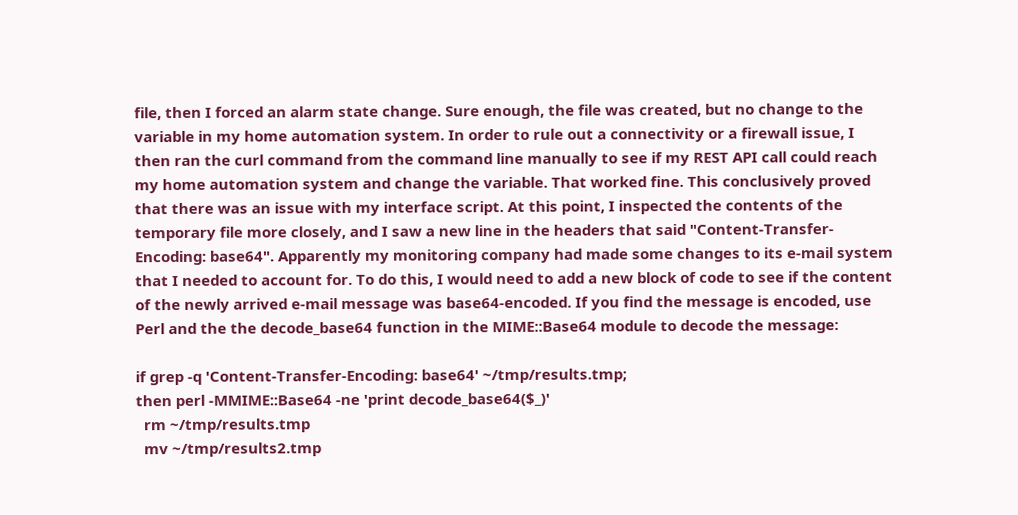file, then I forced an alarm state change. Sure enough, the file was created, but no change to the variable in my home automation system. In order to rule out a connectivity or a firewall issue, I then ran the curl command from the command line manually to see if my REST API call could reach my home automation system and change the variable. That worked fine. This conclusively proved that there was an issue with my interface script. At this point, I inspected the contents of the temporary file more closely, and I saw a new line in the headers that said "Content-Transfer-Encoding: base64". Apparently my monitoring company had made some changes to its e-mail system that I needed to account for. To do this, I would need to add a new block of code to see if the content of the newly arrived e-mail message was base64-encoded. If you find the message is encoded, use Perl and the the decode_base64 function in the MIME::Base64 module to decode the message:

if grep -q 'Content-Transfer-Encoding: base64' ~/tmp/results.tmp;
then perl -MMIME::Base64 -ne 'print decode_base64($_)'
  rm ~/tmp/results.tmp
  mv ~/tmp/results2.tmp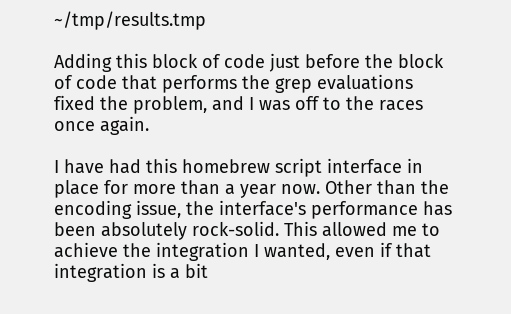~/tmp/results.tmp

Adding this block of code just before the block of code that performs the grep evaluations fixed the problem, and I was off to the races once again.

I have had this homebrew script interface in place for more than a year now. Other than the encoding issue, the interface's performance has been absolutely rock-solid. This allowed me to achieve the integration I wanted, even if that integration is a bit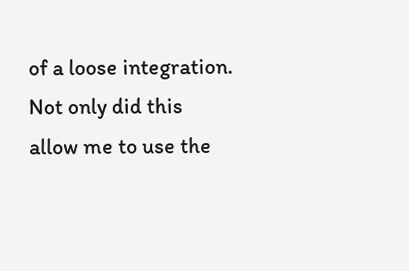of a loose integration. Not only did this allow me to use the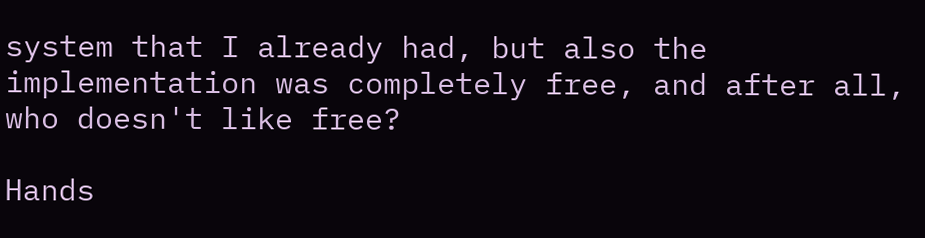system that I already had, but also the implementation was completely free, and after all, who doesn't like free?

Hands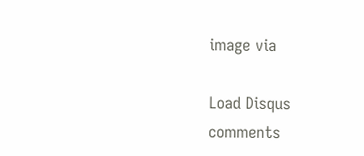image via

Load Disqus comments